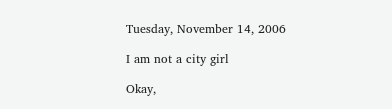Tuesday, November 14, 2006

I am not a city girl

Okay,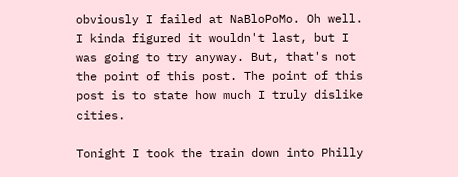obviously I failed at NaBloPoMo. Oh well. I kinda figured it wouldn't last, but I was going to try anyway. But, that's not the point of this post. The point of this post is to state how much I truly dislike cities.

Tonight I took the train down into Philly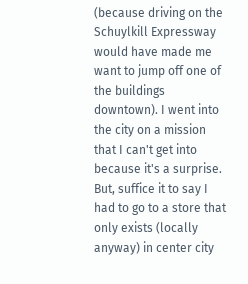(because driving on the Schuylkill Expressway would have made me want to jump off one of the buildings downtown). I went into the city on a mission that I can't get into because it's a surprise. But, suffice it to say I had to go to a store that only exists (locally anyway) in center city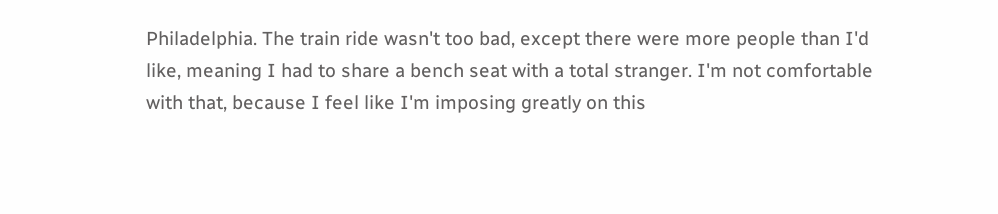Philadelphia. The train ride wasn't too bad, except there were more people than I'd like, meaning I had to share a bench seat with a total stranger. I'm not comfortable with that, because I feel like I'm imposing greatly on this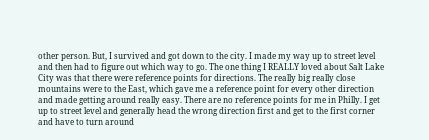other person. But, I survived and got down to the city. I made my way up to street level and then had to figure out which way to go. The one thing I REALLY loved about Salt Lake City was that there were reference points for directions. The really big really close mountains were to the East, which gave me a reference point for every other direction and made getting around really easy. There are no reference points for me in Philly. I get up to street level and generally head the wrong direction first and get to the first corner and have to turn around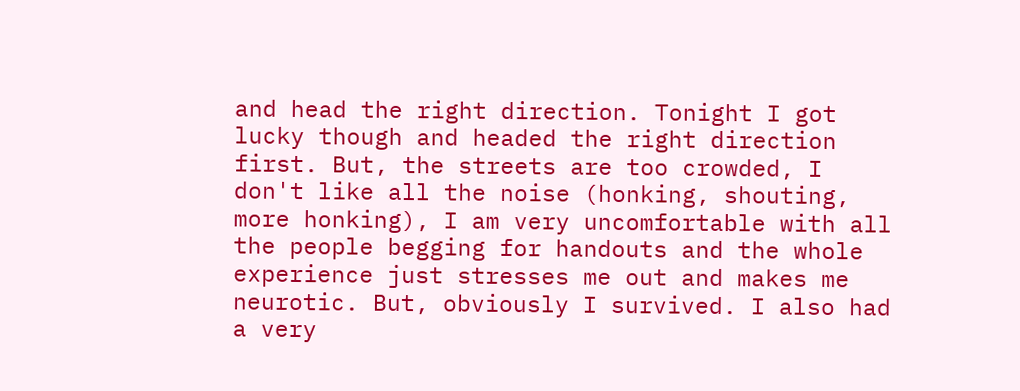and head the right direction. Tonight I got lucky though and headed the right direction first. But, the streets are too crowded, I don't like all the noise (honking, shouting, more honking), I am very uncomfortable with all the people begging for handouts and the whole experience just stresses me out and makes me neurotic. But, obviously I survived. I also had a very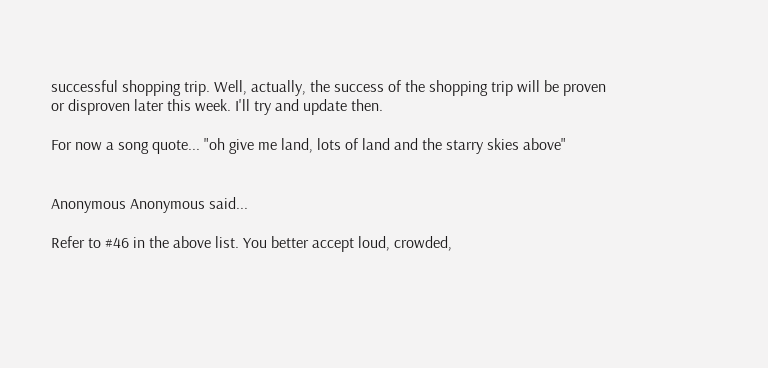successful shopping trip. Well, actually, the success of the shopping trip will be proven or disproven later this week. I'll try and update then.

For now a song quote... "oh give me land, lots of land and the starry skies above"


Anonymous Anonymous said...

Refer to #46 in the above list. You better accept loud, crowded,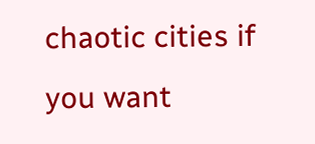chaotic cities if you want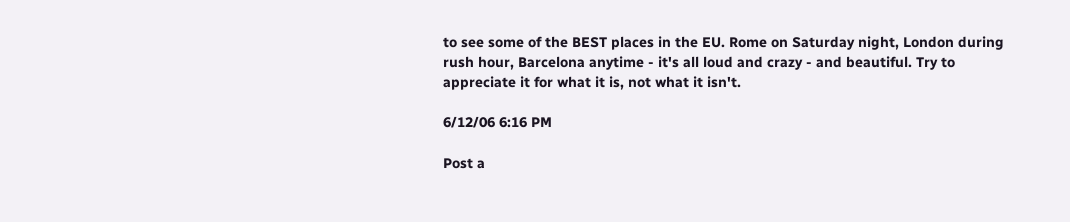to see some of the BEST places in the EU. Rome on Saturday night, London during rush hour, Barcelona anytime - it's all loud and crazy - and beautiful. Try to appreciate it for what it is, not what it isn't.

6/12/06 6:16 PM

Post a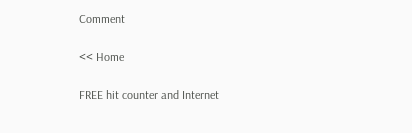Comment

<< Home

FREE hit counter and Internet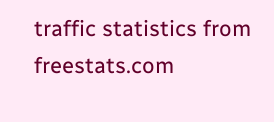traffic statistics from freestats.com